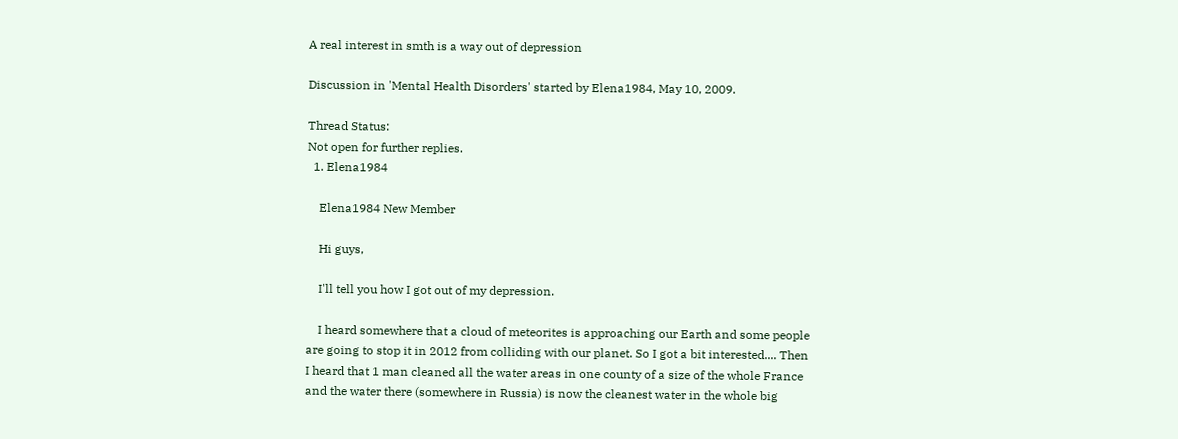A real interest in smth is a way out of depression

Discussion in 'Mental Health Disorders' started by Elena1984, May 10, 2009.

Thread Status:
Not open for further replies.
  1. Elena1984

    Elena1984 New Member

    Hi guys,

    I'll tell you how I got out of my depression.

    I heard somewhere that a cloud of meteorites is approaching our Earth and some people are going to stop it in 2012 from colliding with our planet. So I got a bit interested.... Then I heard that 1 man cleaned all the water areas in one county of a size of the whole France and the water there (somewhere in Russia) is now the cleanest water in the whole big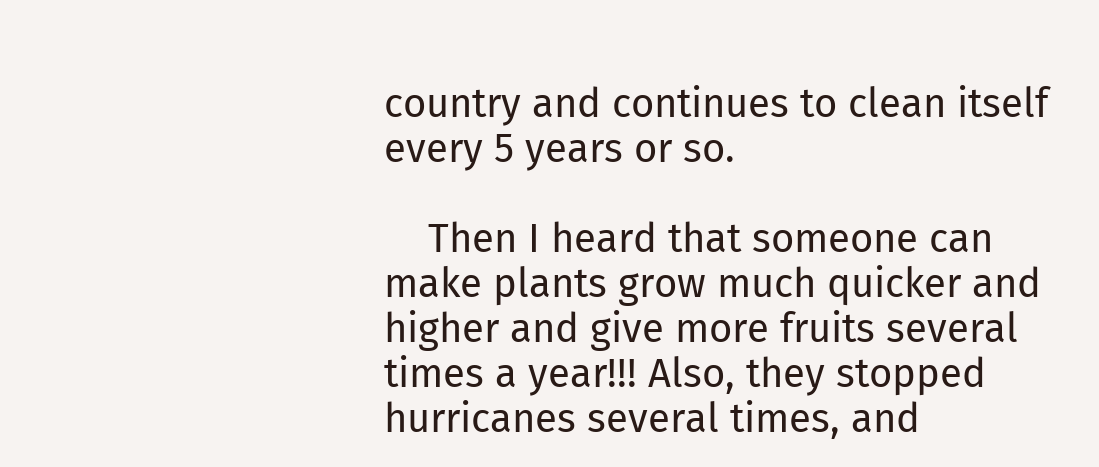country and continues to clean itself every 5 years or so.

    Then I heard that someone can make plants grow much quicker and higher and give more fruits several times a year!!! Also, they stopped hurricanes several times, and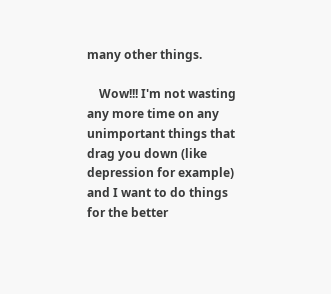many other things.

    Wow!!! I'm not wasting any more time on any unimportant things that drag you down (like depression for example) and I want to do things for the better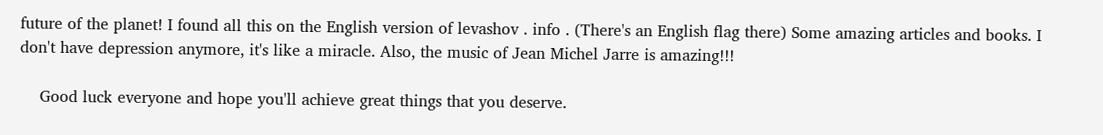future of the planet! I found all this on the English version of levashov . info . (There's an English flag there) Some amazing articles and books. I don't have depression anymore, it's like a miracle. Also, the music of Jean Michel Jarre is amazing!!!

    Good luck everyone and hope you'll achieve great things that you deserve.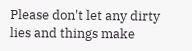Please don't let any dirty lies and things make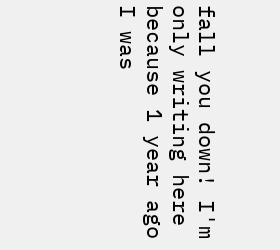fall you down! I'm only writing here because 1 year ago I was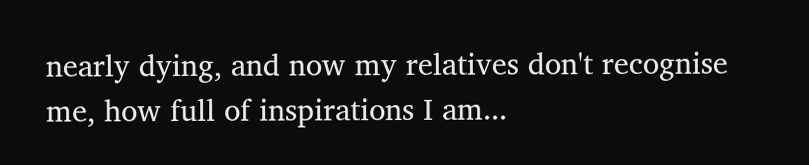nearly dying, and now my relatives don't recognise me, how full of inspirations I am...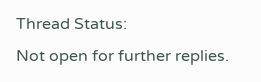Thread Status:
Not open for further replies.